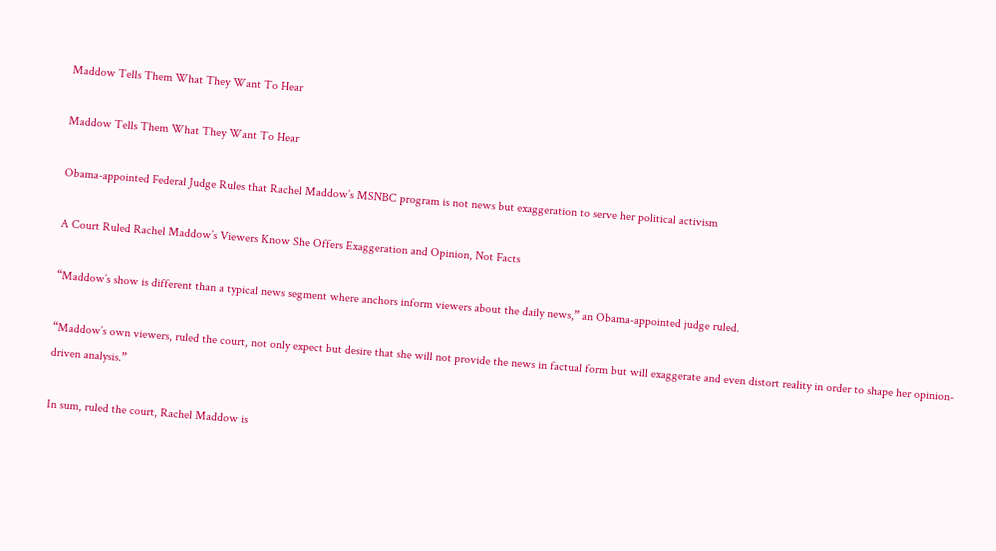Maddow Tells Them What They Want To Hear

Maddow Tells Them What They Want To Hear

Obama-appointed Federal Judge Rules that Rachel Maddow’s MSNBC program is not news but exaggeration to serve her political activism

A Court Ruled Rachel Maddow’s Viewers Know She Offers Exaggeration and Opinion, Not Facts

“Maddow’s show is different than a typical news segment where anchors inform viewers about the daily news,” an Obama-appointed judge ruled.

“Maddow’s own viewers, ruled the court, not only expect but desire that she will not provide the news in factual form but will exaggerate and even distort reality in order to shape her opinion-driven analysis.”

In sum, ruled the court, Rachel Maddow is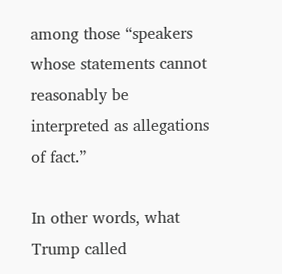among those “speakers whose statements cannot reasonably be interpreted as allegations of fact.”

In other words, what Trump called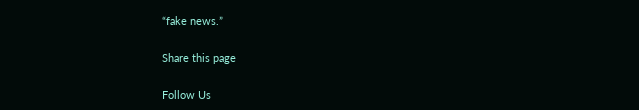“fake news.”

Share this page

Follow Us